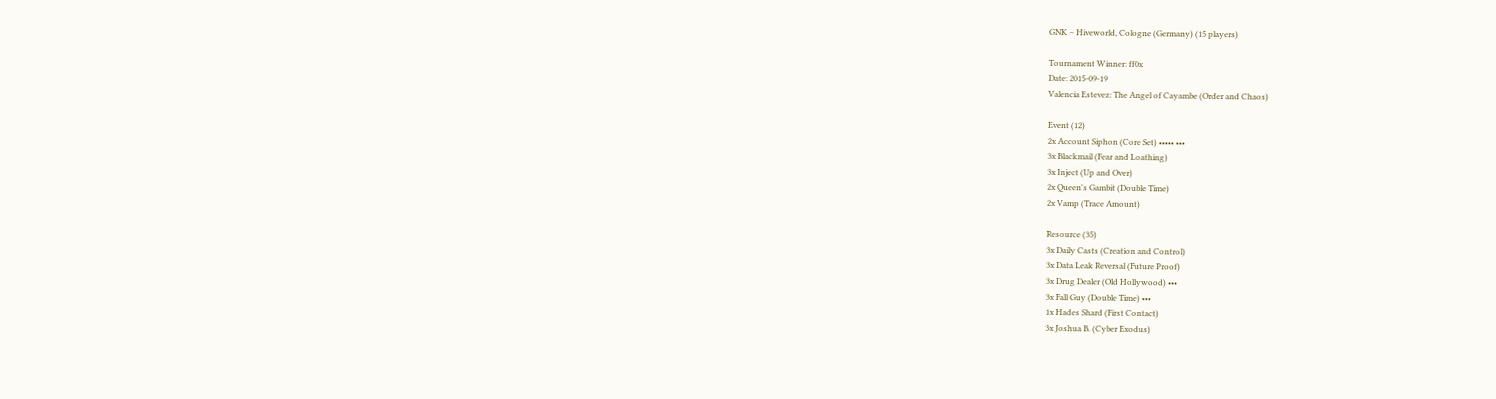GNK – Hiveworld, Cologne (Germany) (15 players)

Tournament Winner: ff0x
Date: 2015-09-19
Valencia Estevez: The Angel of Cayambe (Order and Chaos)

Event (12)
2x Account Siphon (Core Set) ••••• •••
3x Blackmail (Fear and Loathing)
3x Inject (Up and Over)
2x Queen's Gambit (Double Time)
2x Vamp (Trace Amount)

Resource (35)
3x Daily Casts (Creation and Control)
3x Data Leak Reversal (Future Proof)
3x Drug Dealer (Old Hollywood) •••
3x Fall Guy (Double Time) •••
1x Hades Shard (First Contact)
3x Joshua B. (Cyber Exodus)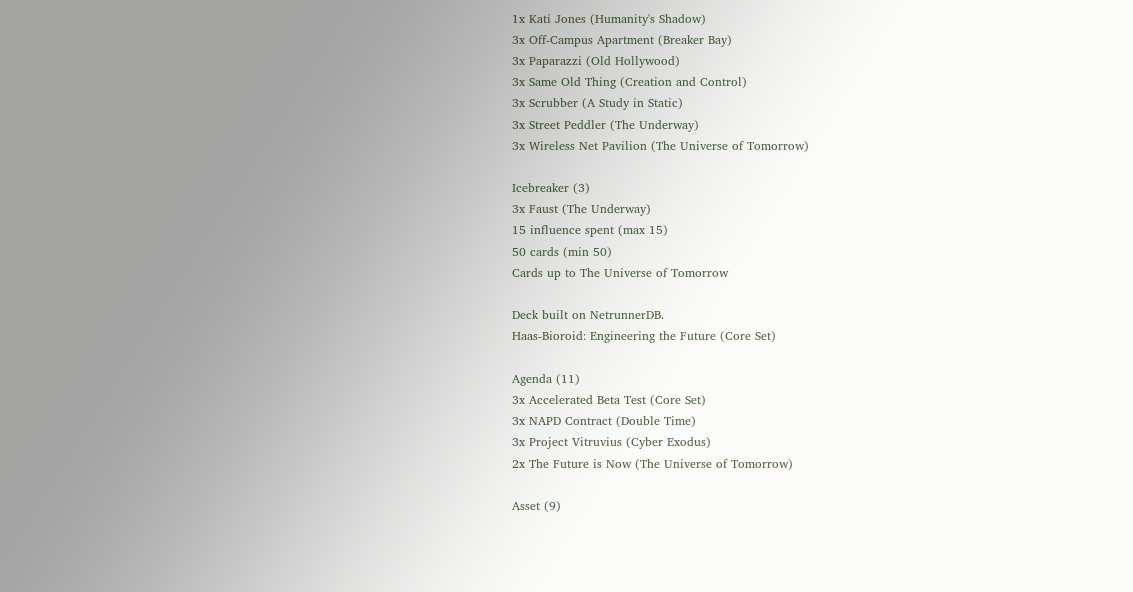1x Kati Jones (Humanity's Shadow)
3x Off-Campus Apartment (Breaker Bay)
3x Paparazzi (Old Hollywood)
3x Same Old Thing (Creation and Control)
3x Scrubber (A Study in Static)
3x Street Peddler (The Underway)
3x Wireless Net Pavilion (The Universe of Tomorrow)

Icebreaker (3)
3x Faust (The Underway)
15 influence spent (max 15)
50 cards (min 50)
Cards up to The Universe of Tomorrow

Deck built on NetrunnerDB.
Haas-Bioroid: Engineering the Future (Core Set)

Agenda (11)
3x Accelerated Beta Test (Core Set)
3x NAPD Contract (Double Time)
3x Project Vitruvius (Cyber Exodus)
2x The Future is Now (The Universe of Tomorrow)

Asset (9)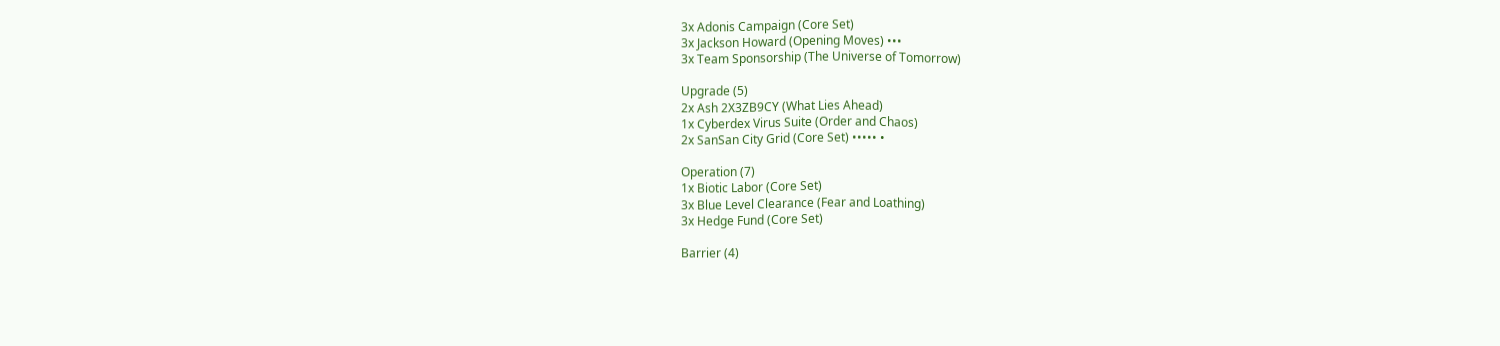3x Adonis Campaign (Core Set)
3x Jackson Howard (Opening Moves) •••
3x Team Sponsorship (The Universe of Tomorrow)

Upgrade (5)
2x Ash 2X3ZB9CY (What Lies Ahead)
1x Cyberdex Virus Suite (Order and Chaos)
2x SanSan City Grid (Core Set) ••••• •

Operation (7)
1x Biotic Labor (Core Set)
3x Blue Level Clearance (Fear and Loathing)
3x Hedge Fund (Core Set)

Barrier (4)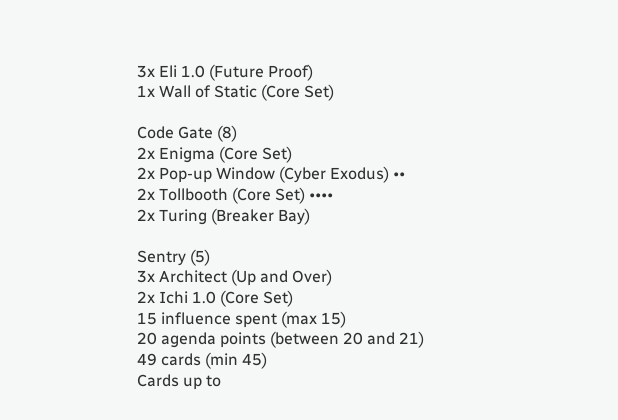3x Eli 1.0 (Future Proof)
1x Wall of Static (Core Set)

Code Gate (8)
2x Enigma (Core Set)
2x Pop-up Window (Cyber Exodus) ••
2x Tollbooth (Core Set) ••••
2x Turing (Breaker Bay)

Sentry (5)
3x Architect (Up and Over)
2x Ichi 1.0 (Core Set)
15 influence spent (max 15)
20 agenda points (between 20 and 21)
49 cards (min 45)
Cards up to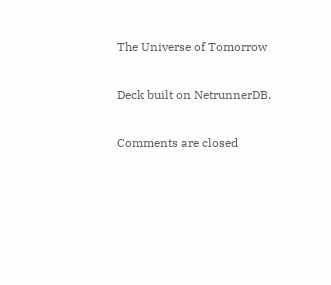The Universe of Tomorrow

Deck built on NetrunnerDB.

Comments are closed